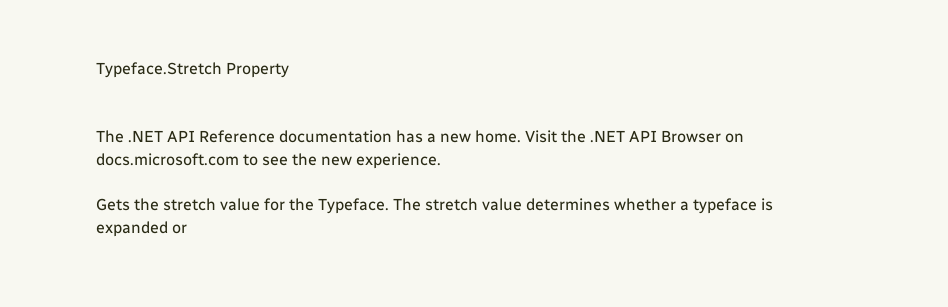Typeface.Stretch Property


The .NET API Reference documentation has a new home. Visit the .NET API Browser on docs.microsoft.com to see the new experience.

Gets the stretch value for the Typeface. The stretch value determines whether a typeface is expanded or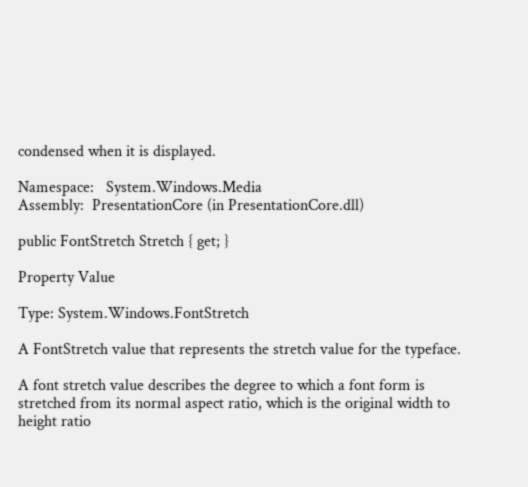condensed when it is displayed.

Namespace:   System.Windows.Media
Assembly:  PresentationCore (in PresentationCore.dll)

public FontStretch Stretch { get; }

Property Value

Type: System.Windows.FontStretch

A FontStretch value that represents the stretch value for the typeface.

A font stretch value describes the degree to which a font form is stretched from its normal aspect ratio, which is the original width to height ratio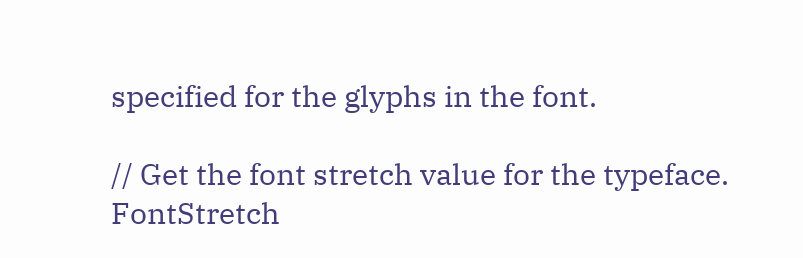specified for the glyphs in the font.

// Get the font stretch value for the typeface.
FontStretch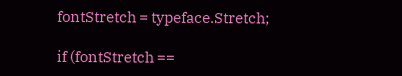fontStretch = typeface.Stretch;

if (fontStretch ==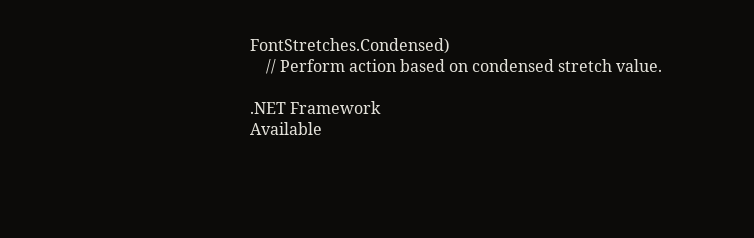FontStretches.Condensed)
    // Perform action based on condensed stretch value.

.NET Framework
Available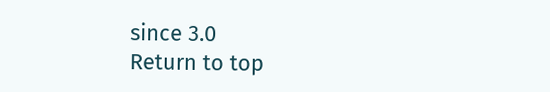since 3.0
Return to top